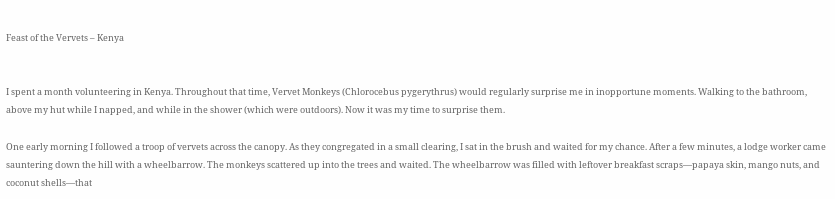Feast of the Vervets – Kenya


I spent a month volunteering in Kenya. Throughout that time, Vervet Monkeys (Chlorocebus pygerythrus) would regularly surprise me in inopportune moments. Walking to the bathroom, above my hut while I napped, and while in the shower (which were outdoors). Now it was my time to surprise them.

One early morning I followed a troop of vervets across the canopy. As they congregated in a small clearing, I sat in the brush and waited for my chance. After a few minutes, a lodge worker came sauntering down the hill with a wheelbarrow. The monkeys scattered up into the trees and waited. The wheelbarrow was filled with leftover breakfast scraps—papaya skin, mango nuts, and coconut shells—that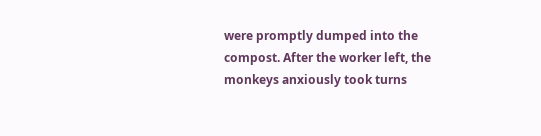were promptly dumped into the compost. After the worker left, the monkeys anxiously took turns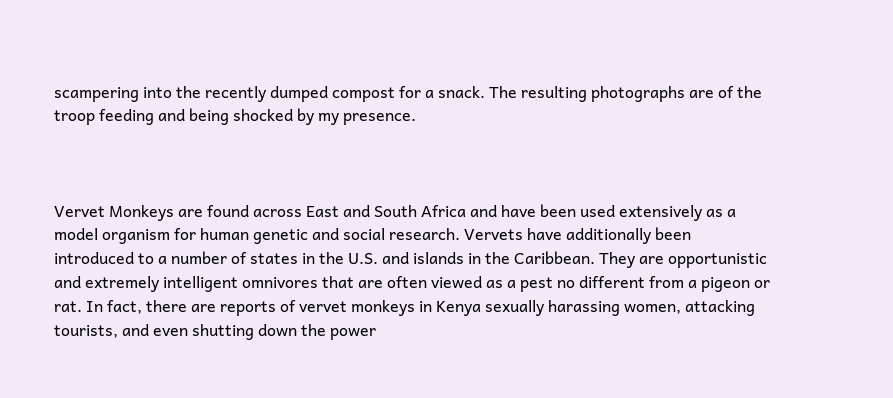scampering into the recently dumped compost for a snack. The resulting photographs are of the troop feeding and being shocked by my presence.



Vervet Monkeys are found across East and South Africa and have been used extensively as a model organism for human genetic and social research. Vervets have additionally been introduced to a number of states in the U.S. and islands in the Caribbean. They are opportunistic and extremely intelligent omnivores that are often viewed as a pest no different from a pigeon or rat. In fact, there are reports of vervet monkeys in Kenya sexually harassing women, attacking tourists, and even shutting down the power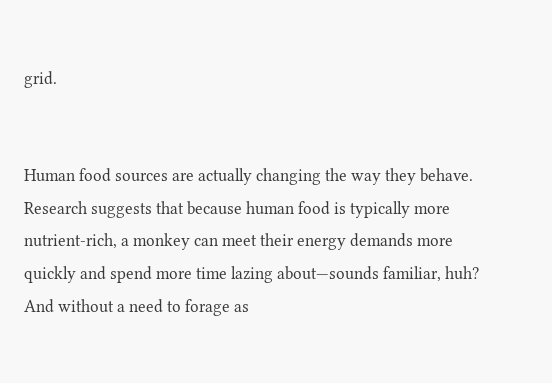grid.


Human food sources are actually changing the way they behave. Research suggests that because human food is typically more nutrient-rich, a monkey can meet their energy demands more quickly and spend more time lazing about—sounds familiar, huh? And without a need to forage as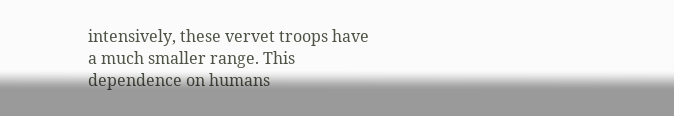intensively, these vervet troops have a much smaller range. This dependence on humans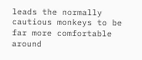leads the normally cautious monkeys to be far more comfortable around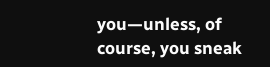you—unless, of course, you sneak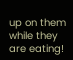up on them while they are eating!